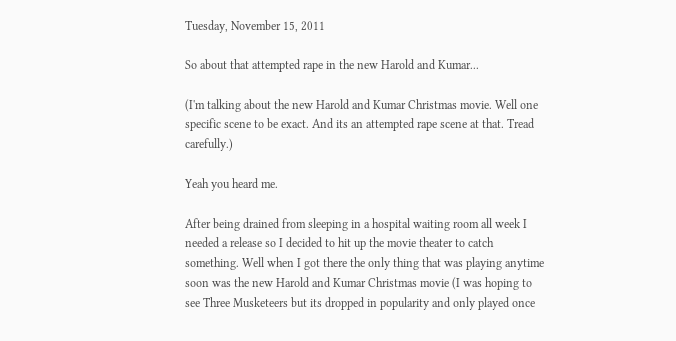Tuesday, November 15, 2011

So about that attempted rape in the new Harold and Kumar...

(I'm talking about the new Harold and Kumar Christmas movie. Well one specific scene to be exact. And its an attempted rape scene at that. Tread carefully.)

Yeah you heard me.

After being drained from sleeping in a hospital waiting room all week I needed a release so I decided to hit up the movie theater to catch something. Well when I got there the only thing that was playing anytime soon was the new Harold and Kumar Christmas movie (I was hoping to see Three Musketeers but its dropped in popularity and only played once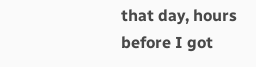that day, hours before I got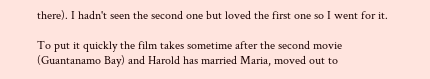there). I hadn't seen the second one but loved the first one so I went for it.

To put it quickly the film takes sometime after the second movie (Guantanamo Bay) and Harold has married Maria, moved out to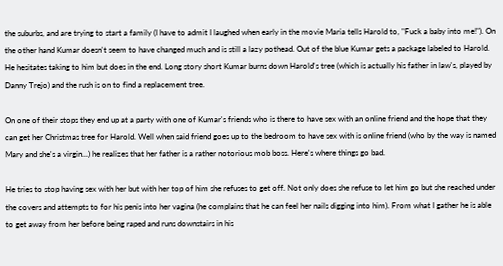the suburbs, and are trying to start a family (I have to admit I laughed when early in the movie Maria tells Harold to, "Fuck a baby into me!"). On the other hand Kumar doesn't seem to have changed much and is still a lazy pothead. Out of the blue Kumar gets a package labeled to Harold. He hesitates taking to him but does in the end. Long story short Kumar burns down Harold's tree (which is actually his father in law's, played by Danny Trejo) and the rush is on to find a replacement tree.

On one of their stops they end up at a party with one of Kumar's friends who is there to have sex with an online friend and the hope that they can get her Christmas tree for Harold. Well when said friend goes up to the bedroom to have sex with is online friend (who by the way is named Mary and she's a virgin...) he realizes that her father is a rather notorious mob boss. Here's where things go bad.

He tries to stop having sex with her but with her top of him she refuses to get off. Not only does she refuse to let him go but she reached under the covers and attempts to for his penis into her vagina (he complains that he can feel her nails digging into him). From what I gather he is able to get away from her before being raped and runs downstairs in his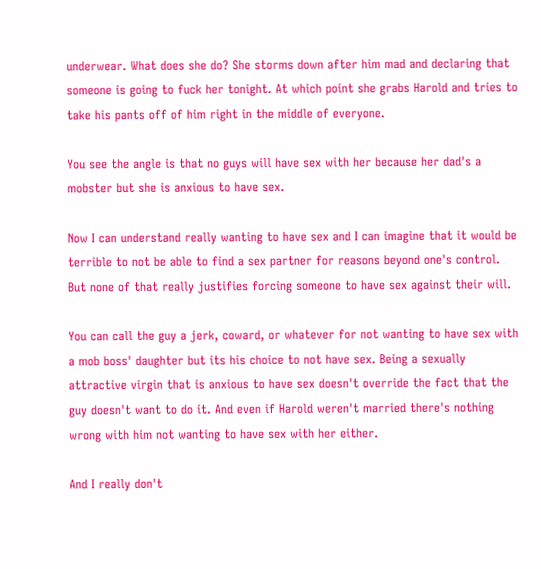underwear. What does she do? She storms down after him mad and declaring that someone is going to fuck her tonight. At which point she grabs Harold and tries to take his pants off of him right in the middle of everyone.

You see the angle is that no guys will have sex with her because her dad's a mobster but she is anxious to have sex.

Now I can understand really wanting to have sex and I can imagine that it would be terrible to not be able to find a sex partner for reasons beyond one's control. But none of that really justifies forcing someone to have sex against their will.

You can call the guy a jerk, coward, or whatever for not wanting to have sex with a mob boss' daughter but its his choice to not have sex. Being a sexually attractive virgin that is anxious to have sex doesn't override the fact that the guy doesn't want to do it. And even if Harold weren't married there's nothing wrong with him not wanting to have sex with her either.

And I really don't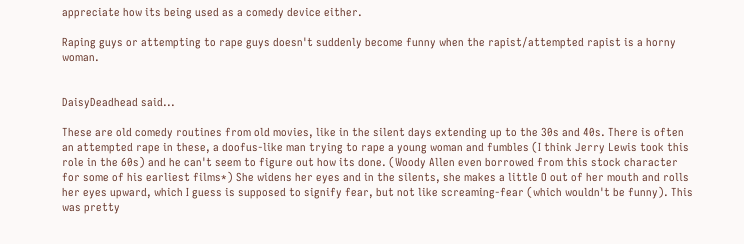appreciate how its being used as a comedy device either.

Raping guys or attempting to rape guys doesn't suddenly become funny when the rapist/attempted rapist is a horny woman.


DaisyDeadhead said...

These are old comedy routines from old movies, like in the silent days extending up to the 30s and 40s. There is often an attempted rape in these, a doofus-like man trying to rape a young woman and fumbles (I think Jerry Lewis took this role in the 60s) and he can't seem to figure out how its done. (Woody Allen even borrowed from this stock character for some of his earliest films*) She widens her eyes and in the silents, she makes a little O out of her mouth and rolls her eyes upward, which I guess is supposed to signify fear, but not like screaming-fear (which wouldn't be funny). This was pretty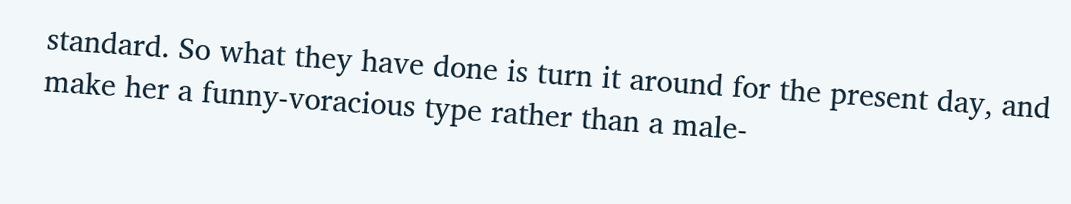standard. So what they have done is turn it around for the present day, and make her a funny-voracious type rather than a male-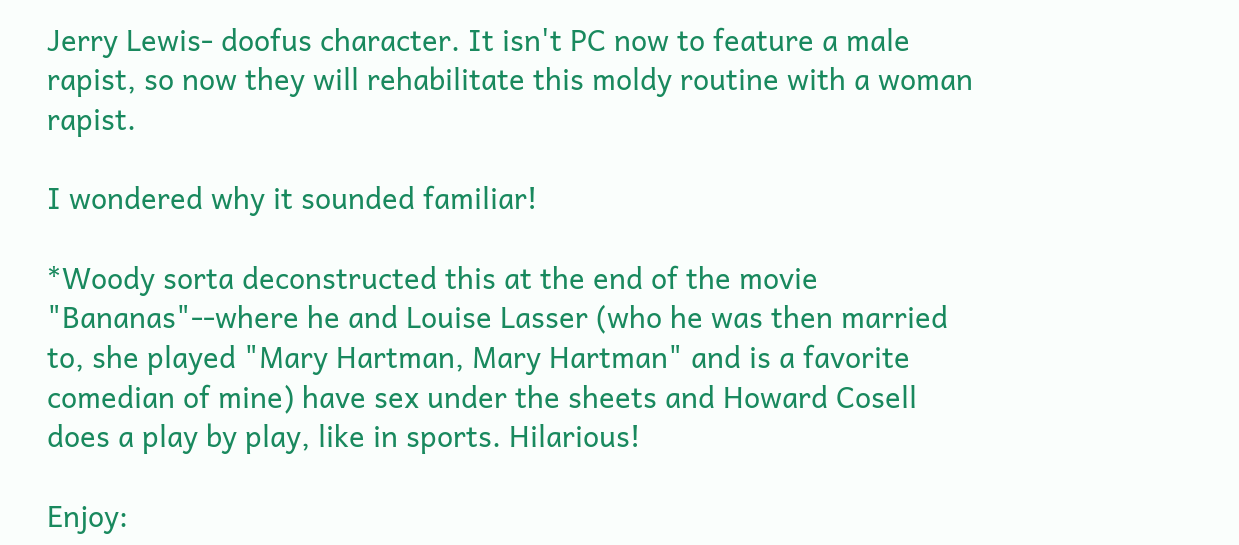Jerry Lewis- doofus character. It isn't PC now to feature a male rapist, so now they will rehabilitate this moldy routine with a woman rapist.

I wondered why it sounded familiar!

*Woody sorta deconstructed this at the end of the movie "Bananas"--where he and Louise Lasser (who he was then married to, she played "Mary Hartman, Mary Hartman" and is a favorite comedian of mine) have sex under the sheets and Howard Cosell does a play by play, like in sports. Hilarious!

Enjoy: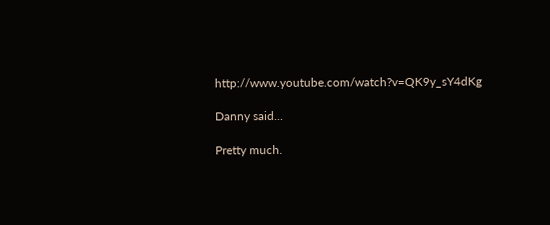http://www.youtube.com/watch?v=QK9y_sY4dKg

Danny said...

Pretty much.